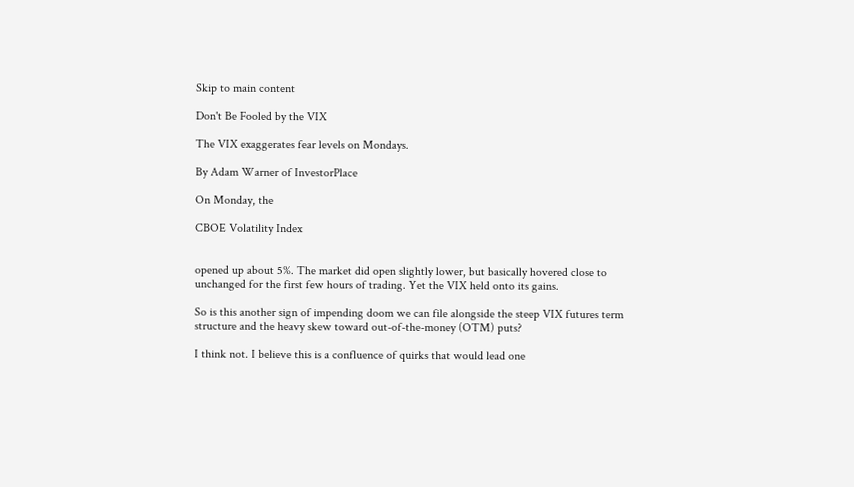Skip to main content

Don't Be Fooled by the VIX

The VIX exaggerates fear levels on Mondays.

By Adam Warner of InvestorPlace

On Monday, the

CBOE Volatility Index


opened up about 5%. The market did open slightly lower, but basically hovered close to unchanged for the first few hours of trading. Yet the VIX held onto its gains.

So is this another sign of impending doom we can file alongside the steep VIX futures term structure and the heavy skew toward out-of-the-money (OTM) puts?

I think not. I believe this is a confluence of quirks that would lead one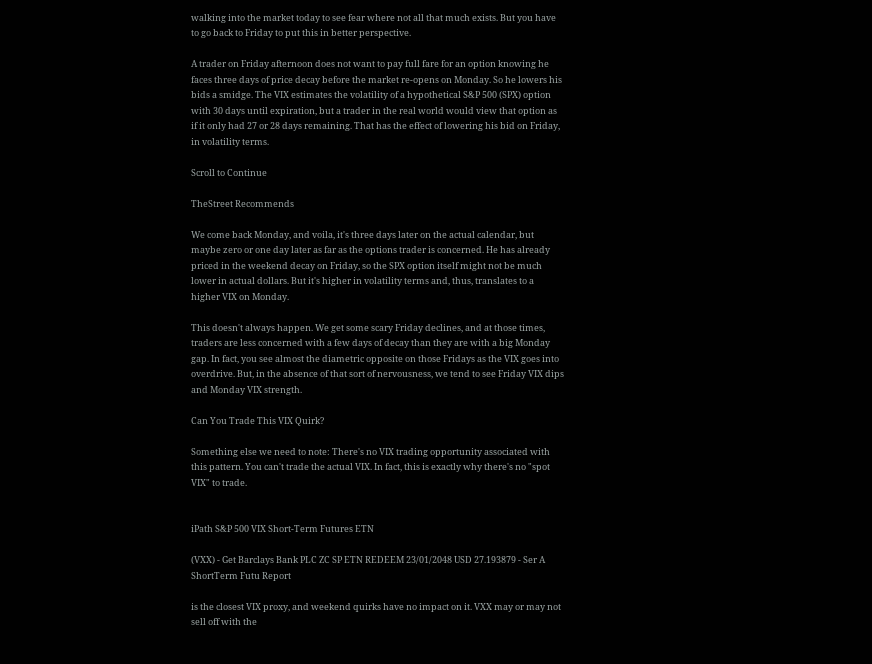walking into the market today to see fear where not all that much exists. But you have to go back to Friday to put this in better perspective.

A trader on Friday afternoon does not want to pay full fare for an option knowing he faces three days of price decay before the market re-opens on Monday. So he lowers his bids a smidge. The VIX estimates the volatility of a hypothetical S&P 500 (SPX) option with 30 days until expiration, but a trader in the real world would view that option as if it only had 27 or 28 days remaining. That has the effect of lowering his bid on Friday, in volatility terms.

Scroll to Continue

TheStreet Recommends

We come back Monday, and voila, it's three days later on the actual calendar, but maybe zero or one day later as far as the options trader is concerned. He has already priced in the weekend decay on Friday, so the SPX option itself might not be much lower in actual dollars. But it's higher in volatility terms and, thus, translates to a higher VIX on Monday.

This doesn't always happen. We get some scary Friday declines, and at those times, traders are less concerned with a few days of decay than they are with a big Monday gap. In fact, you see almost the diametric opposite on those Fridays as the VIX goes into overdrive. But, in the absence of that sort of nervousness, we tend to see Friday VIX dips and Monday VIX strength.

Can You Trade This VIX Quirk?

Something else we need to note: There's no VIX trading opportunity associated with this pattern. You can't trade the actual VIX. In fact, this is exactly why there's no "spot VIX" to trade.


iPath S&P 500 VIX Short-Term Futures ETN

(VXX) - Get Barclays Bank PLC ZC SP ETN REDEEM 23/01/2048 USD 27.193879 - Ser A ShortTerm Futu Report

is the closest VIX proxy, and weekend quirks have no impact on it. VXX may or may not sell off with the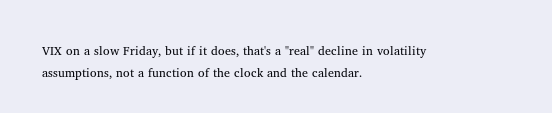VIX on a slow Friday, but if it does, that's a "real" decline in volatility assumptions, not a function of the clock and the calendar.